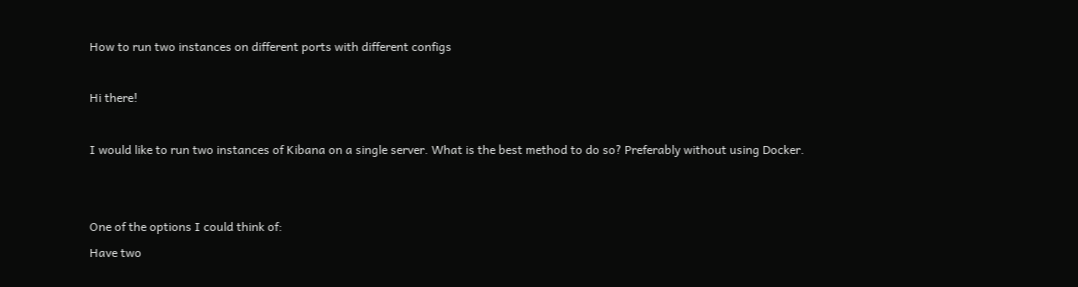How to run two instances on different ports with different configs

Hi there!

I would like to run two instances of Kibana on a single server. What is the best method to do so? Preferably without using Docker.


One of the options I could think of:
Have two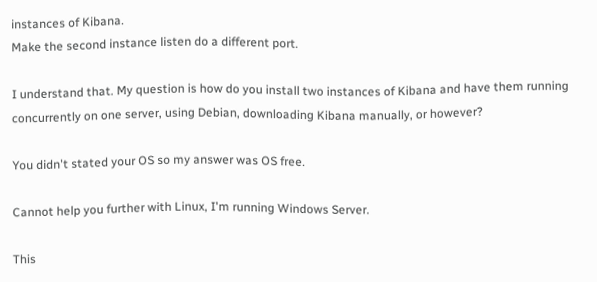instances of Kibana.
Make the second instance listen do a different port.

I understand that. My question is how do you install two instances of Kibana and have them running concurrently on one server, using Debian, downloading Kibana manually, or however?

You didn't stated your OS so my answer was OS free.

Cannot help you further with Linux, I'm running Windows Server.

This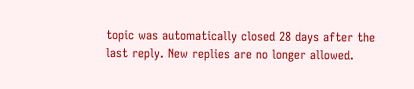topic was automatically closed 28 days after the last reply. New replies are no longer allowed.